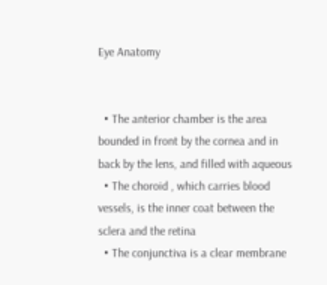Eye Anatomy


  • The anterior chamber is the area bounded in front by the cornea and in back by the lens, and filled with aqueous
  • The choroid , which carries blood vessels, is the inner coat between the sclera and the retina
  • The conjunctiva is a clear membrane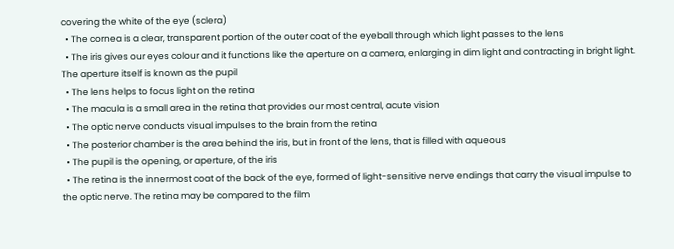covering the white of the eye (sclera)
  • The cornea is a clear, transparent portion of the outer coat of the eyeball through which light passes to the lens
  • The iris gives our eyes colour and it functions like the aperture on a camera, enlarging in dim light and contracting in bright light. The aperture itself is known as the pupil
  • The lens helps to focus light on the retina
  • The macula is a small area in the retina that provides our most central, acute vision
  • The optic nerve conducts visual impulses to the brain from the retina
  • The posterior chamber is the area behind the iris, but in front of the lens, that is filled with aqueous
  • The pupil is the opening, or aperture, of the iris
  • The retina is the innermost coat of the back of the eye, formed of light-sensitive nerve endings that carry the visual impulse to the optic nerve. The retina may be compared to the film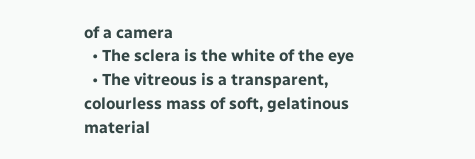of a camera
  • The sclera is the white of the eye
  • The vitreous is a transparent, colourless mass of soft, gelatinous material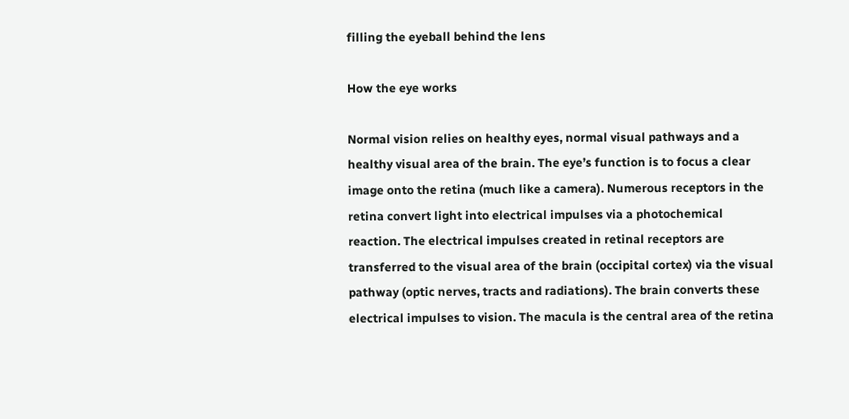filling the eyeball behind the lens

How the eye works

Normal vision relies on healthy eyes, normal visual pathways and a healthy visual area of the brain. The eye’s function is to focus a clear image onto the retina (much like a camera). Numerous receptors in the retina convert light into electrical impulses via a photochemical reaction. The electrical impulses created in retinal receptors are transferred to the visual area of the brain (occipital cortex) via the visual pathway (optic nerves, tracts and radiations). The brain converts these electrical impulses to vision. The macula is the central area of the retina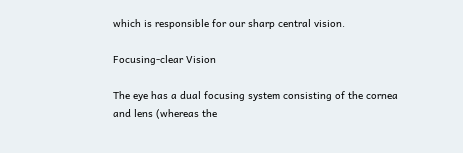which is responsible for our sharp central vision.

Focusing-clear Vision

The eye has a dual focusing system consisting of the cornea and lens (whereas the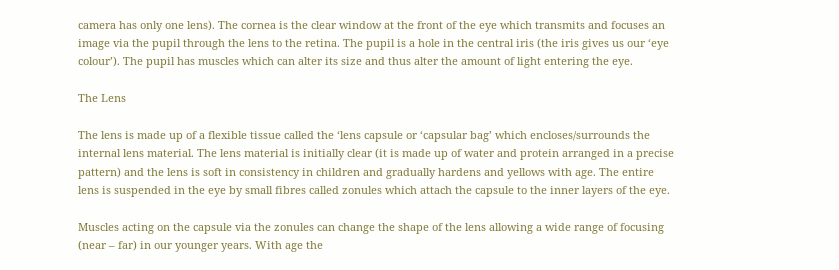camera has only one lens). The cornea is the clear window at the front of the eye which transmits and focuses an image via the pupil through the lens to the retina. The pupil is a hole in the central iris (the iris gives us our ‘eye colour’). The pupil has muscles which can alter its size and thus alter the amount of light entering the eye.

The Lens

The lens is made up of a flexible tissue called the ‘lens capsule or ‘capsular bag’ which encloses/surrounds the internal lens material. The lens material is initially clear (it is made up of water and protein arranged in a precise pattern) and the lens is soft in consistency in children and gradually hardens and yellows with age. The entire lens is suspended in the eye by small fibres called zonules which attach the capsule to the inner layers of the eye.

Muscles acting on the capsule via the zonules can change the shape of the lens allowing a wide range of focusing (near – far) in our younger years. With age the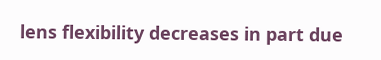lens flexibility decreases in part due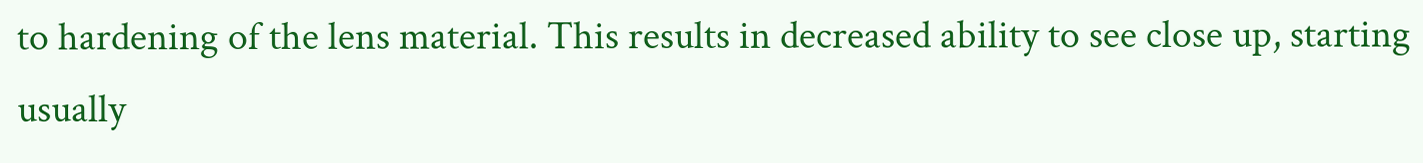to hardening of the lens material. This results in decreased ability to see close up, starting usually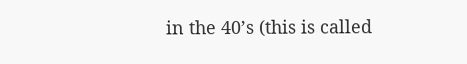in the 40’s (this is called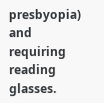presbyopia) and requiring reading glasses.